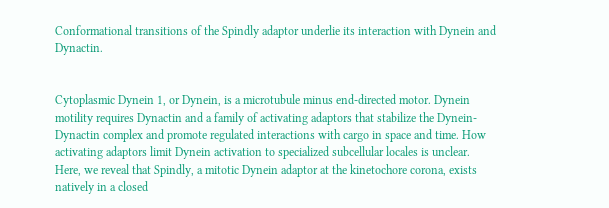Conformational transitions of the Spindly adaptor underlie its interaction with Dynein and Dynactin.


Cytoplasmic Dynein 1, or Dynein, is a microtubule minus end-directed motor. Dynein motility requires Dynactin and a family of activating adaptors that stabilize the Dynein-Dynactin complex and promote regulated interactions with cargo in space and time. How activating adaptors limit Dynein activation to specialized subcellular locales is unclear. Here, we reveal that Spindly, a mitotic Dynein adaptor at the kinetochore corona, exists natively in a closed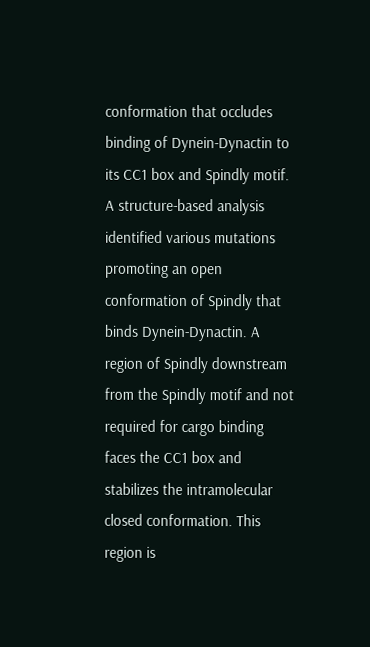conformation that occludes binding of Dynein-Dynactin to its CC1 box and Spindly motif. A structure-based analysis identified various mutations promoting an open conformation of Spindly that binds Dynein-Dynactin. A region of Spindly downstream from the Spindly motif and not required for cargo binding faces the CC1 box and stabilizes the intramolecular closed conformation. This region is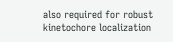also required for robust kinetochore localization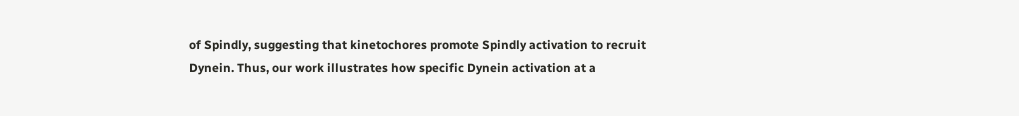of Spindly, suggesting that kinetochores promote Spindly activation to recruit Dynein. Thus, our work illustrates how specific Dynein activation at a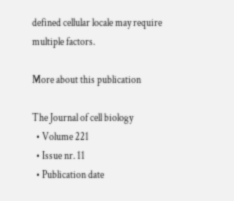defined cellular locale may require multiple factors.

More about this publication

The Journal of cell biology
  • Volume 221
  • Issue nr. 11
  • Publication date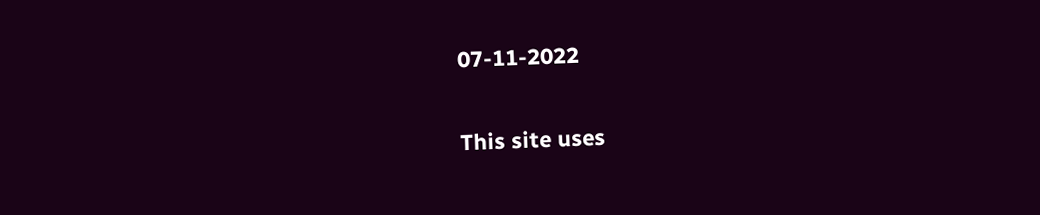07-11-2022

This site uses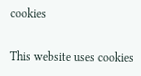cookies

This website uses cookies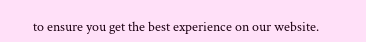to ensure you get the best experience on our website.